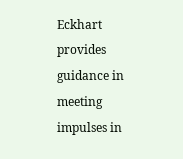Eckhart provides guidance in meeting impulses in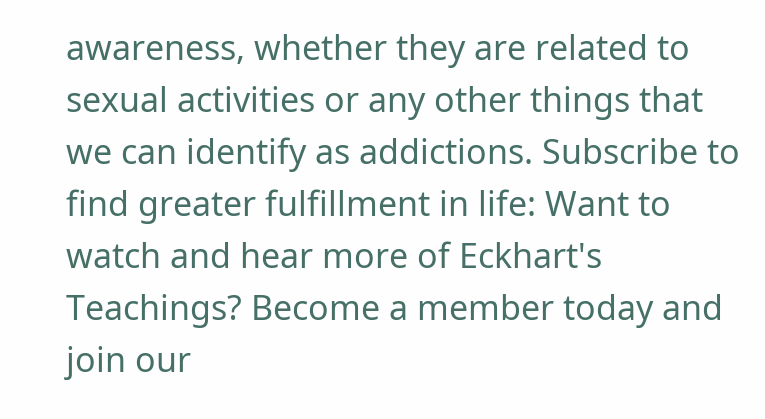awareness, whether they are related to sexual activities or any other things that we can identify as addictions. Subscribe to find greater fulfillment in life: Want to watch and hear more of Eckhart's Teachings? Become a member today and join our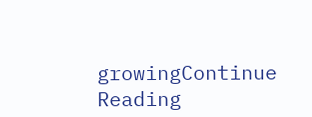growingContinue Reading